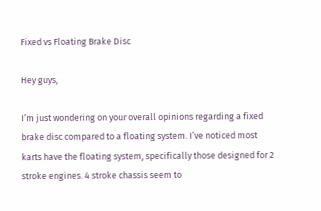Fixed vs Floating Brake Disc

Hey guys,

I’m just wondering on your overall opinions regarding a fixed brake disc compared to a floating system. I’ve noticed most karts have the floating system, specifically those designed for 2 stroke engines. 4 stroke chassis seem to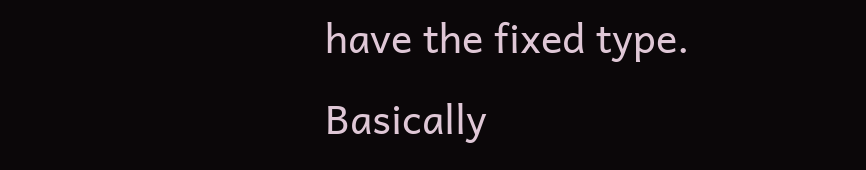have the fixed type. Basically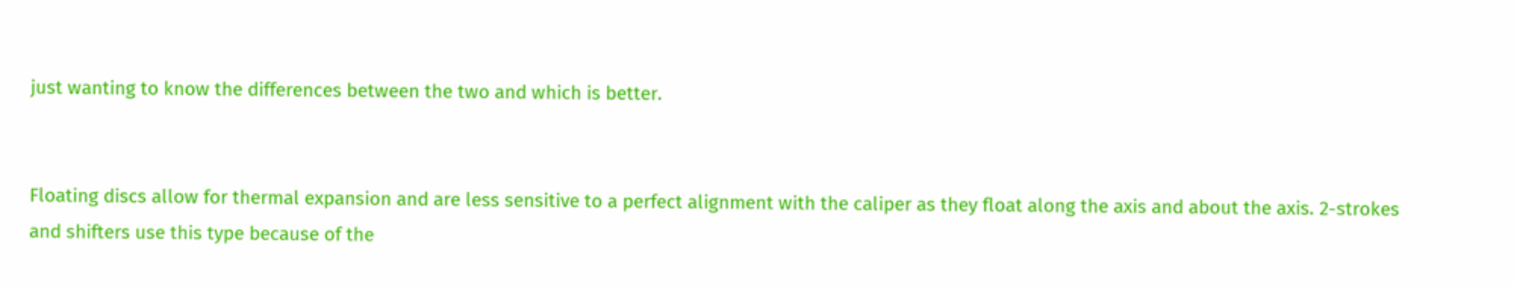just wanting to know the differences between the two and which is better.


Floating discs allow for thermal expansion and are less sensitive to a perfect alignment with the caliper as they float along the axis and about the axis. 2-strokes and shifters use this type because of the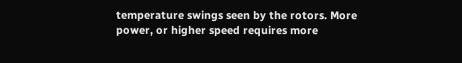temperature swings seen by the rotors. More power, or higher speed requires more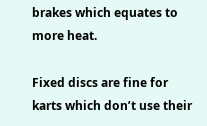brakes which equates to more heat.

Fixed discs are fine for karts which don’t use their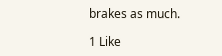brakes as much.

1 Like